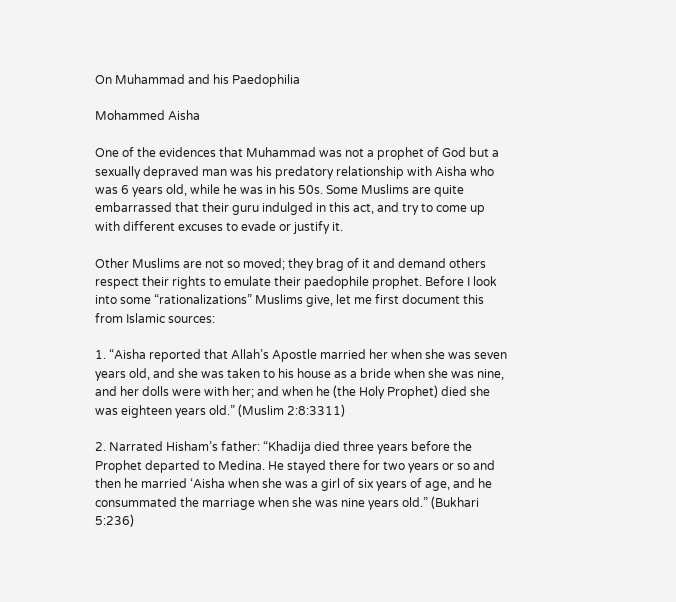On Muhammad and his Paedophilia

Mohammed Aisha

One of the evidences that Muhammad was not a prophet of God but a sexually depraved man was his predatory relationship with Aisha who was 6 years old, while he was in his 50s. Some Muslims are quite embarrassed that their guru indulged in this act, and try to come up with different excuses to evade or justify it.

Other Muslims are not so moved; they brag of it and demand others respect their rights to emulate their paedophile prophet. Before I look into some “rationalizations” Muslims give, let me first document this from Islamic sources:

1. “Aisha reported that Allah’s Apostle married her when she was seven years old, and she was taken to his house as a bride when she was nine, and her dolls were with her; and when he (the Holy Prophet) died she was eighteen years old.” (Muslim 2:8:3311)

2. Narrated Hisham’s father: “Khadija died three years before the Prophet departed to Medina. He stayed there for two years or so and then he married ‘Aisha when she was a girl of six years of age, and he consummated the marriage when she was nine years old.” (Bukhari 5:236)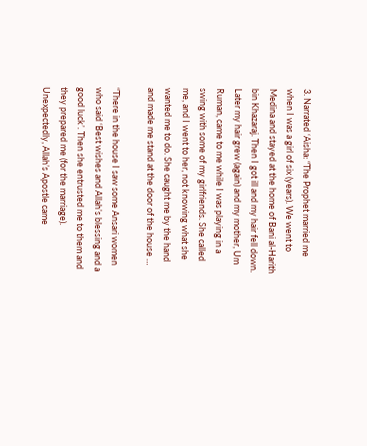3. Narrated ‘Aisha: “The Prophet married me when I was a girl of six (years). We went to Medina and stayed at the home of Bani al-Harith bin Khazaraj. Then I got ill and my hair fell down. Later my hair grew (again) and my mother, Um Ruman, came to me while I was playing in a swing with some of my girlfriends. She called me, and I went to her, not knowing what she wanted me to do. She caught me by the hand and made me stand at the door of the house …

“There in the house I saw some Ansari women who said ‘Best wishes and Allah’s blessing and a good luck’. Then she entrusted me to them and they prepared me (for the marriage). Unexpectedly, Allah’s Apostle came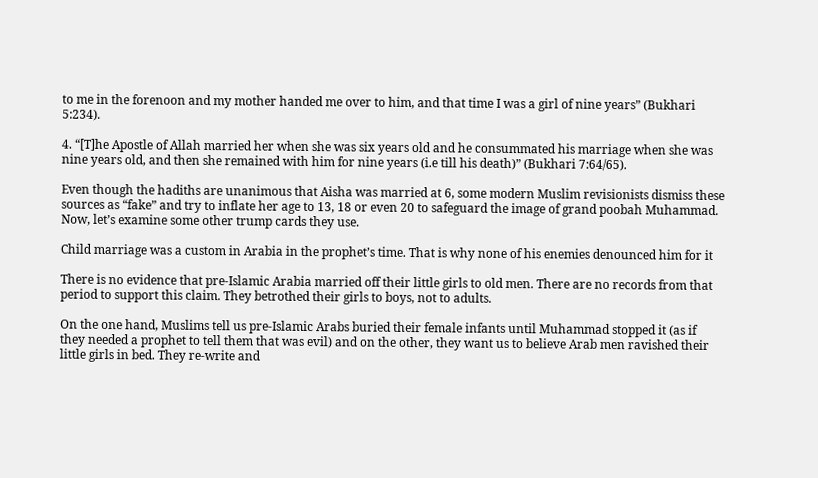to me in the forenoon and my mother handed me over to him, and that time I was a girl of nine years” (Bukhari 5:234).

4. “[T]he Apostle of Allah married her when she was six years old and he consummated his marriage when she was nine years old, and then she remained with him for nine years (i.e till his death)” (Bukhari 7:64/65).

Even though the hadiths are unanimous that Aisha was married at 6, some modern Muslim revisionists dismiss these sources as “fake” and try to inflate her age to 13, 18 or even 20 to safeguard the image of grand poobah Muhammad. Now, let’s examine some other trump cards they use.

Child marriage was a custom in Arabia in the prophet’s time. That is why none of his enemies denounced him for it

There is no evidence that pre-Islamic Arabia married off their little girls to old men. There are no records from that period to support this claim. They betrothed their girls to boys, not to adults.

On the one hand, Muslims tell us pre-Islamic Arabs buried their female infants until Muhammad stopped it (as if they needed a prophet to tell them that was evil) and on the other, they want us to believe Arab men ravished their little girls in bed. They re-write and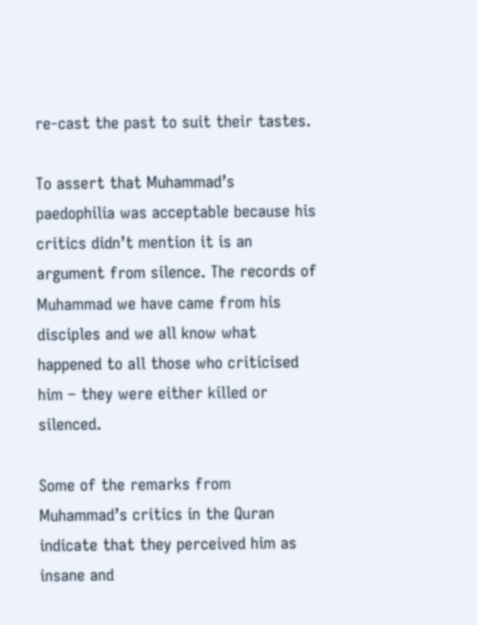re-cast the past to suit their tastes.

To assert that Muhammad’s paedophilia was acceptable because his critics didn’t mention it is an argument from silence. The records of Muhammad we have came from his disciples and we all know what happened to all those who criticised him – they were either killed or silenced.

Some of the remarks from Muhammad’s critics in the Quran indicate that they perceived him as insane and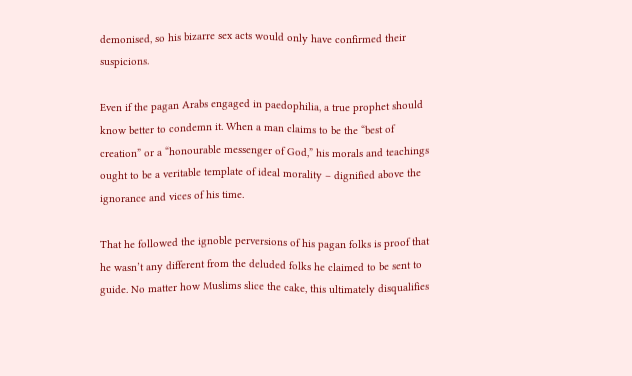demonised, so his bizarre sex acts would only have confirmed their suspicions.

Even if the pagan Arabs engaged in paedophilia, a true prophet should know better to condemn it. When a man claims to be the “best of creation” or a “honourable messenger of God,” his morals and teachings ought to be a veritable template of ideal morality – dignified above the ignorance and vices of his time.

That he followed the ignoble perversions of his pagan folks is proof that he wasn’t any different from the deluded folks he claimed to be sent to guide. No matter how Muslims slice the cake, this ultimately disqualifies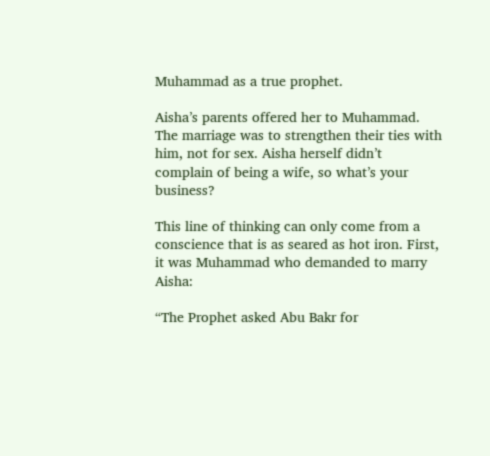Muhammad as a true prophet.

Aisha’s parents offered her to Muhammad. The marriage was to strengthen their ties with him, not for sex. Aisha herself didn’t complain of being a wife, so what’s your business?

This line of thinking can only come from a conscience that is as seared as hot iron. First, it was Muhammad who demanded to marry Aisha:

“The Prophet asked Abu Bakr for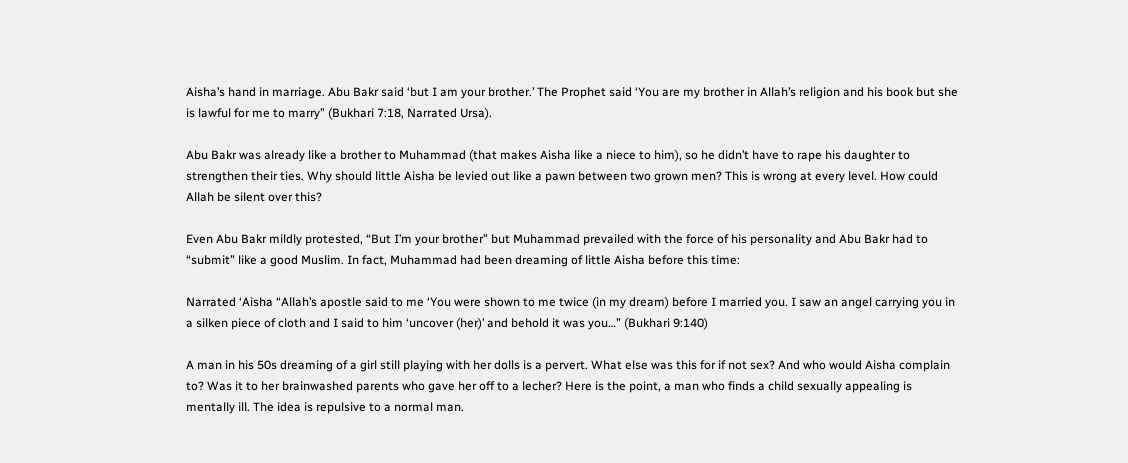Aisha’s hand in marriage. Abu Bakr said ‘but I am your brother.’ The Prophet said ‘You are my brother in Allah’s religion and his book but she is lawful for me to marry” (Bukhari 7:18, Narrated Ursa).

Abu Bakr was already like a brother to Muhammad (that makes Aisha like a niece to him), so he didn’t have to rape his daughter to strengthen their ties. Why should little Aisha be levied out like a pawn between two grown men? This is wrong at every level. How could Allah be silent over this?

Even Abu Bakr mildly protested, “But I’m your brother” but Muhammad prevailed with the force of his personality and Abu Bakr had to “submit” like a good Muslim. In fact, Muhammad had been dreaming of little Aisha before this time:

Narrated ‘Aisha “Allah’s apostle said to me ‘You were shown to me twice (in my dream) before I married you. I saw an angel carrying you in a silken piece of cloth and I said to him ‘uncover (her)’ and behold it was you…” (Bukhari 9:140)

A man in his 50s dreaming of a girl still playing with her dolls is a pervert. What else was this for if not sex? And who would Aisha complain to? Was it to her brainwashed parents who gave her off to a lecher? Here is the point, a man who finds a child sexually appealing is mentally ill. The idea is repulsive to a normal man.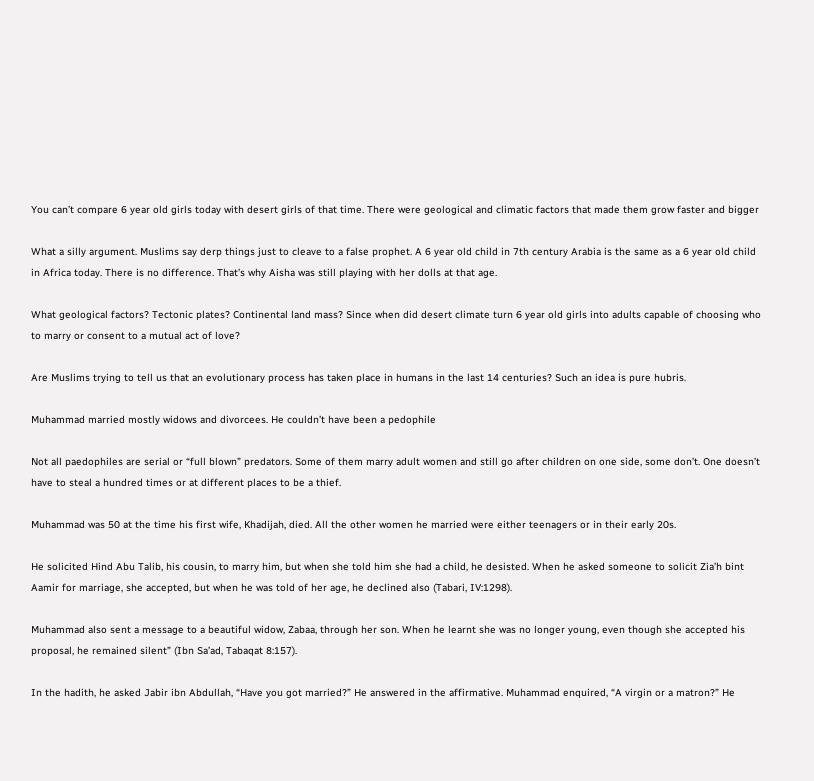You can’t compare 6 year old girls today with desert girls of that time. There were geological and climatic factors that made them grow faster and bigger

What a silly argument. Muslims say derp things just to cleave to a false prophet. A 6 year old child in 7th century Arabia is the same as a 6 year old child in Africa today. There is no difference. That’s why Aisha was still playing with her dolls at that age.

What geological factors? Tectonic plates? Continental land mass? Since when did desert climate turn 6 year old girls into adults capable of choosing who to marry or consent to a mutual act of love?

Are Muslims trying to tell us that an evolutionary process has taken place in humans in the last 14 centuries? Such an idea is pure hubris.

Muhammad married mostly widows and divorcees. He couldn’t have been a pedophile

Not all paedophiles are serial or “full blown” predators. Some of them marry adult women and still go after children on one side, some don’t. One doesn’t have to steal a hundred times or at different places to be a thief.

Muhammad was 50 at the time his first wife, Khadijah, died. All the other women he married were either teenagers or in their early 20s.

He solicited Hind Abu Talib, his cousin, to marry him, but when she told him she had a child, he desisted. When he asked someone to solicit Zia’h bint Aamir for marriage, she accepted, but when he was told of her age, he declined also (Tabari, IV:1298).

Muhammad also sent a message to a beautiful widow, Zabaa, through her son. When he learnt she was no longer young, even though she accepted his proposal, he remained silent” (Ibn Sa’ad, Tabaqat 8:157).

In the hadith, he asked Jabir ibn Abdullah, “Have you got married?” He answered in the affirmative. Muhammad enquired, “A virgin or a matron?” He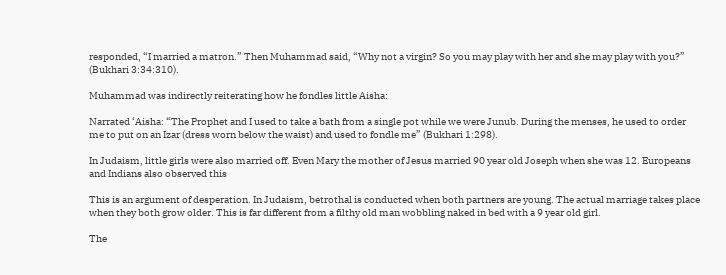responded, “I married a matron.” Then Muhammad said, “Why not a virgin? So you may play with her and she may play with you?” (Bukhari 3:34:310).

Muhammad was indirectly reiterating how he fondles little Aisha:

Narrated ‘Aisha: “The Prophet and I used to take a bath from a single pot while we were Junub. During the menses, he used to order me to put on an Izar (dress worn below the waist) and used to fondle me” (Bukhari 1:298).

In Judaism, little girls were also married off. Even Mary the mother of Jesus married 90 year old Joseph when she was 12. Europeans and Indians also observed this

This is an argument of desperation. In Judaism, betrothal is conducted when both partners are young. The actual marriage takes place when they both grow older. This is far different from a filthy old man wobbling naked in bed with a 9 year old girl.

The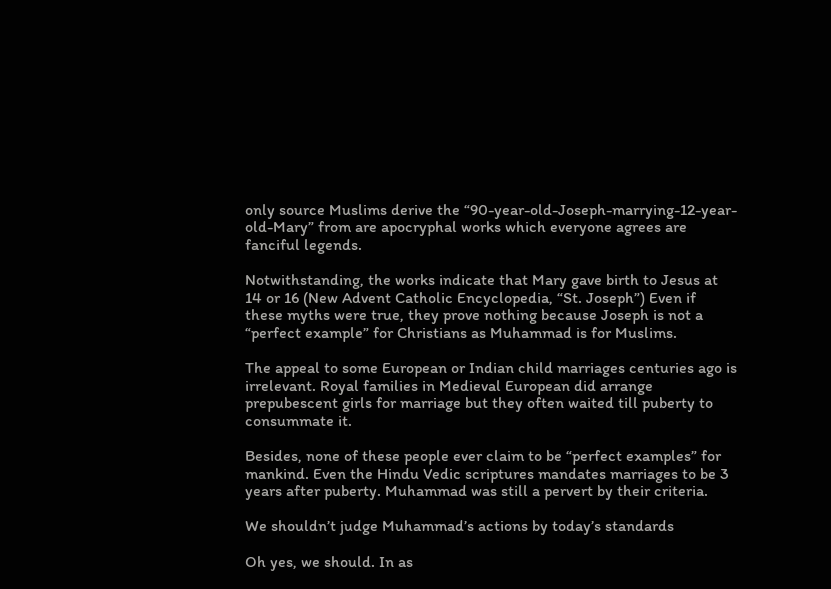only source Muslims derive the “90-year-old-Joseph-marrying-12-year-old-Mary” from are apocryphal works which everyone agrees are fanciful legends.

Notwithstanding, the works indicate that Mary gave birth to Jesus at 14 or 16 (New Advent Catholic Encyclopedia, “St. Joseph”) Even if these myths were true, they prove nothing because Joseph is not a “perfect example” for Christians as Muhammad is for Muslims.

The appeal to some European or Indian child marriages centuries ago is irrelevant. Royal families in Medieval European did arrange prepubescent girls for marriage but they often waited till puberty to consummate it.

Besides, none of these people ever claim to be “perfect examples” for mankind. Even the Hindu Vedic scriptures mandates marriages to be 3 years after puberty. Muhammad was still a pervert by their criteria.

We shouldn’t judge Muhammad’s actions by today’s standards

Oh yes, we should. In as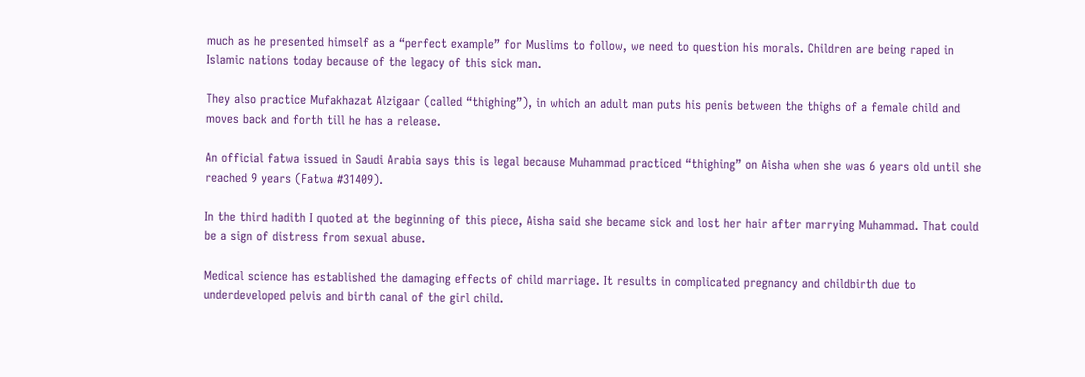much as he presented himself as a “perfect example” for Muslims to follow, we need to question his morals. Children are being raped in Islamic nations today because of the legacy of this sick man.

They also practice Mufakhazat Alzigaar (called “thighing”), in which an adult man puts his penis between the thighs of a female child and moves back and forth till he has a release.

An official fatwa issued in Saudi Arabia says this is legal because Muhammad practiced “thighing” on Aisha when she was 6 years old until she reached 9 years (Fatwa #31409).

In the third hadith I quoted at the beginning of this piece, Aisha said she became sick and lost her hair after marrying Muhammad. That could be a sign of distress from sexual abuse.

Medical science has established the damaging effects of child marriage. It results in complicated pregnancy and childbirth due to underdeveloped pelvis and birth canal of the girl child.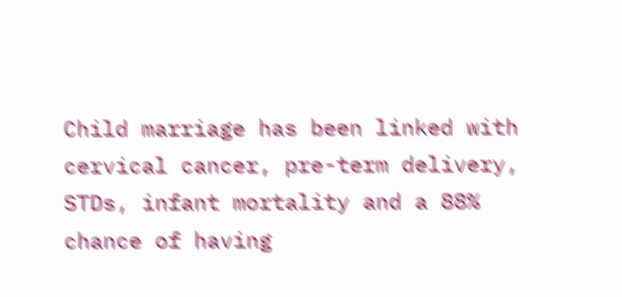Child marriage has been linked with cervical cancer, pre-term delivery, STDs, infant mortality and a 88% chance of having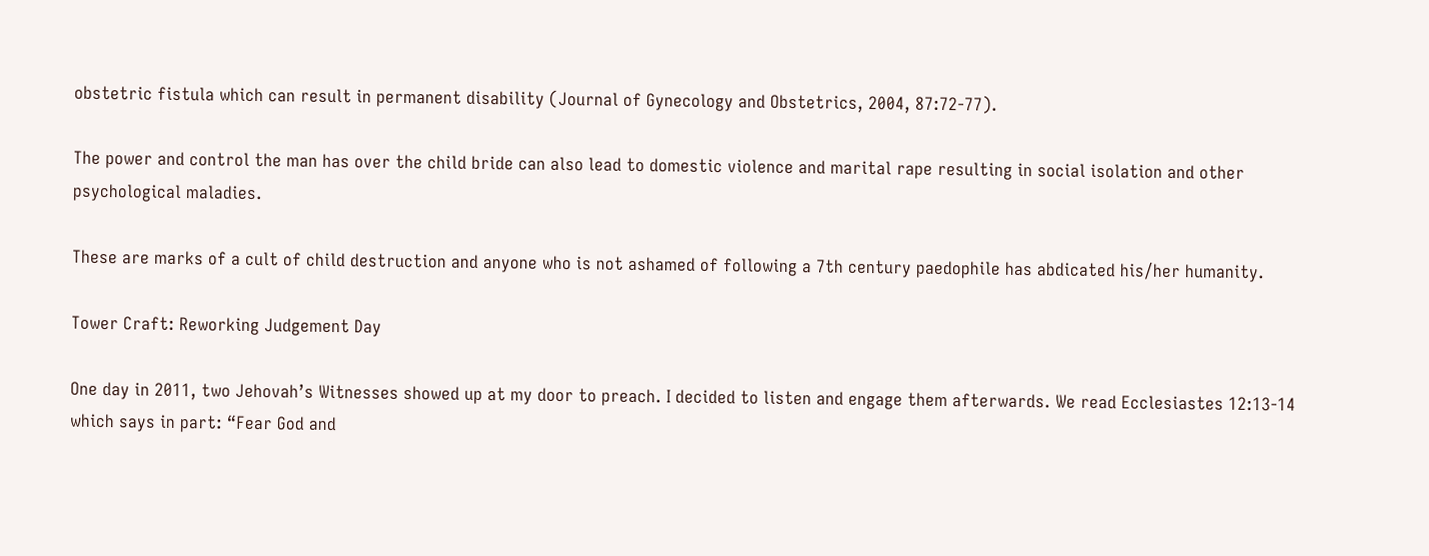obstetric fistula which can result in permanent disability (Journal of Gynecology and Obstetrics, 2004, 87:72-77).

The power and control the man has over the child bride can also lead to domestic violence and marital rape resulting in social isolation and other psychological maladies.

These are marks of a cult of child destruction and anyone who is not ashamed of following a 7th century paedophile has abdicated his/her humanity.

Tower Craft: Reworking Judgement Day

One day in 2011, two Jehovah’s Witnesses showed up at my door to preach. I decided to listen and engage them afterwards. We read Ecclesiastes 12:13-14 which says in part: “Fear God and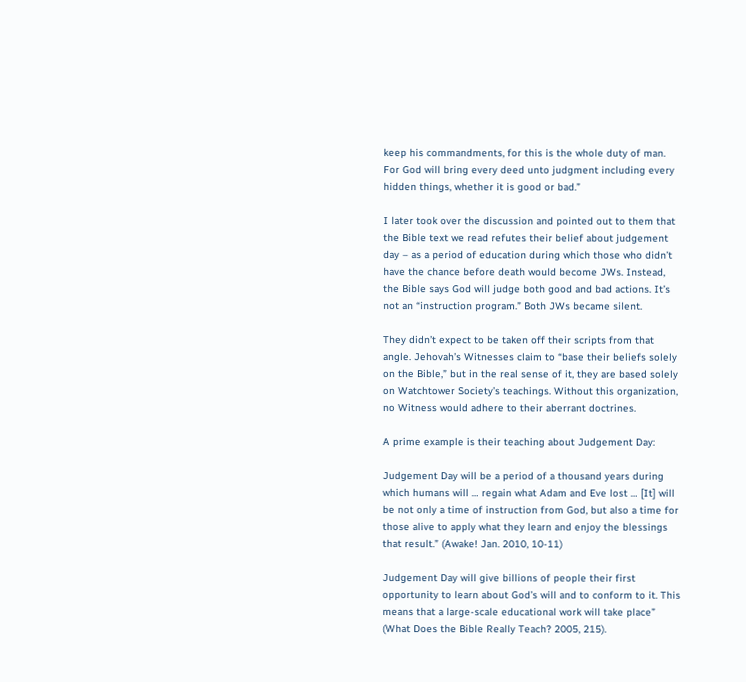keep his commandments, for this is the whole duty of man. For God will bring every deed unto judgment including every hidden things, whether it is good or bad.”

I later took over the discussion and pointed out to them that the Bible text we read refutes their belief about judgement day – as a period of education during which those who didn’t have the chance before death would become JWs. Instead, the Bible says God will judge both good and bad actions. It’s not an “instruction program.” Both JWs became silent.

They didn’t expect to be taken off their scripts from that angle. Jehovah’s Witnesses claim to “base their beliefs solely on the Bible,” but in the real sense of it, they are based solely on Watchtower Society’s teachings. Without this organization, no Witness would adhere to their aberrant doctrines.

A prime example is their teaching about Judgement Day:

Judgement Day will be a period of a thousand years during which humans will … regain what Adam and Eve lost … [It] will be not only a time of instruction from God, but also a time for those alive to apply what they learn and enjoy the blessings that result.” (Awake! Jan. 2010, 10-11)

Judgement Day will give billions of people their first opportunity to learn about God’s will and to conform to it. This means that a large-scale educational work will take place” (What Does the Bible Really Teach? 2005, 215).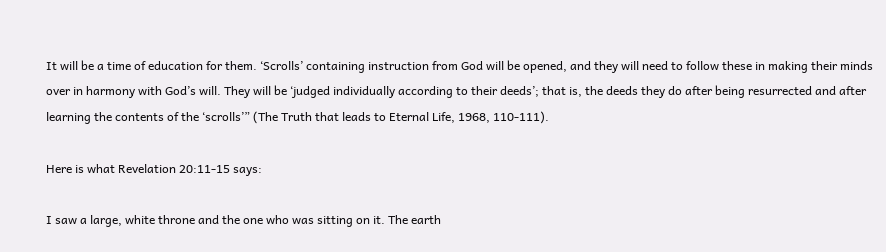It will be a time of education for them. ‘Scrolls’ containing instruction from God will be opened, and they will need to follow these in making their minds over in harmony with God’s will. They will be ‘judged individually according to their deeds’; that is, the deeds they do after being resurrected and after learning the contents of the ‘scrolls’” (The Truth that leads to Eternal Life, 1968, 110-111).

Here is what Revelation 20:11-15 says:

I saw a large, white throne and the one who was sitting on it. The earth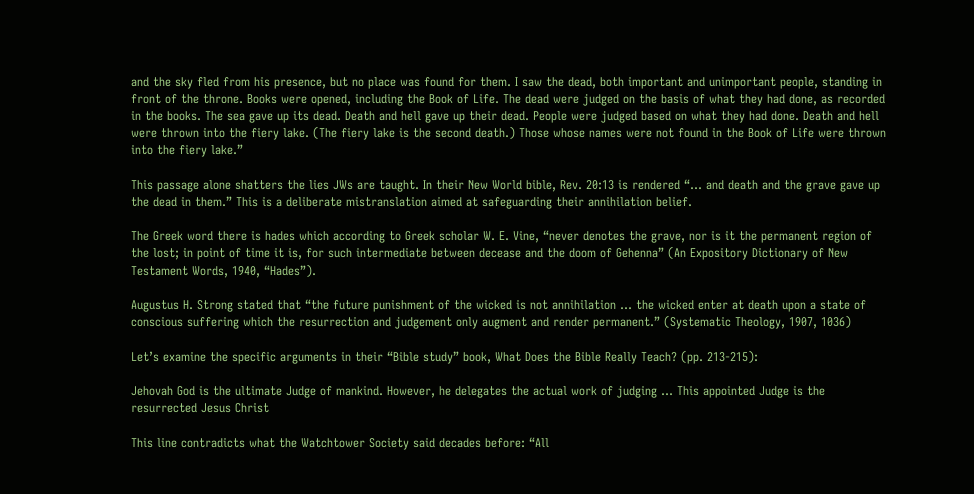and the sky fled from his presence, but no place was found for them. I saw the dead, both important and unimportant people, standing in front of the throne. Books were opened, including the Book of Life. The dead were judged on the basis of what they had done, as recorded in the books. The sea gave up its dead. Death and hell gave up their dead. People were judged based on what they had done. Death and hell were thrown into the fiery lake. (The fiery lake is the second death.) Those whose names were not found in the Book of Life were thrown into the fiery lake.”

This passage alone shatters the lies JWs are taught. In their New World bible, Rev. 20:13 is rendered “… and death and the grave gave up the dead in them.” This is a deliberate mistranslation aimed at safeguarding their annihilation belief.

The Greek word there is hades which according to Greek scholar W. E. Vine, “never denotes the grave, nor is it the permanent region of the lost; in point of time it is, for such intermediate between decease and the doom of Gehenna” (An Expository Dictionary of New Testament Words, 1940, “Hades”).

Augustus H. Strong stated that “the future punishment of the wicked is not annihilation … the wicked enter at death upon a state of conscious suffering which the resurrection and judgement only augment and render permanent.” (Systematic Theology, 1907, 1036)

Let’s examine the specific arguments in their “Bible study” book, What Does the Bible Really Teach? (pp. 213-215):

Jehovah God is the ultimate Judge of mankind. However, he delegates the actual work of judging … This appointed Judge is the resurrected Jesus Christ

This line contradicts what the Watchtower Society said decades before: “All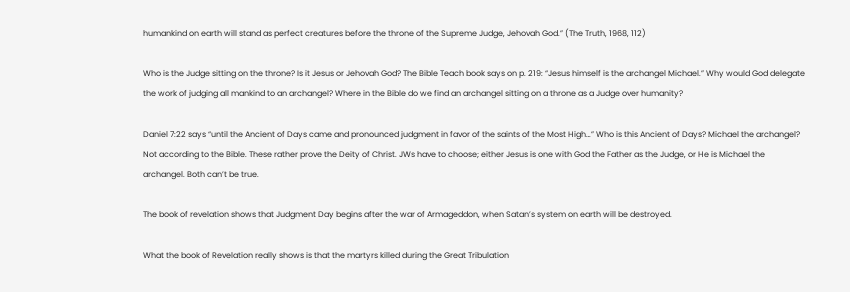humankind on earth will stand as perfect creatures before the throne of the Supreme Judge, Jehovah God.” (The Truth, 1968, 112)

Who is the Judge sitting on the throne? Is it Jesus or Jehovah God? The Bible Teach book says on p. 219: “Jesus himself is the archangel Michael.” Why would God delegate the work of judging all mankind to an archangel? Where in the Bible do we find an archangel sitting on a throne as a Judge over humanity?

Daniel 7:22 says “until the Ancient of Days came and pronounced judgment in favor of the saints of the Most High…” Who is this Ancient of Days? Michael the archangel? Not according to the Bible. These rather prove the Deity of Christ. JWs have to choose; either Jesus is one with God the Father as the Judge, or He is Michael the archangel. Both can’t be true.

The book of revelation shows that Judgment Day begins after the war of Armageddon, when Satan’s system on earth will be destroyed.

What the book of Revelation really shows is that the martyrs killed during the Great Tribulation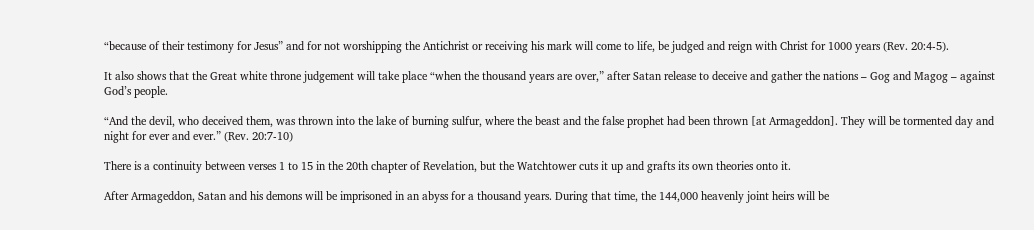“because of their testimony for Jesus” and for not worshipping the Antichrist or receiving his mark will come to life, be judged and reign with Christ for 1000 years (Rev. 20:4-5).

It also shows that the Great white throne judgement will take place “when the thousand years are over,” after Satan release to deceive and gather the nations – Gog and Magog – against God’s people.

“And the devil, who deceived them, was thrown into the lake of burning sulfur, where the beast and the false prophet had been thrown [at Armageddon]. They will be tormented day and night for ever and ever.” (Rev. 20:7-10)

There is a continuity between verses 1 to 15 in the 20th chapter of Revelation, but the Watchtower cuts it up and grafts its own theories onto it.

After Armageddon, Satan and his demons will be imprisoned in an abyss for a thousand years. During that time, the 144,000 heavenly joint heirs will be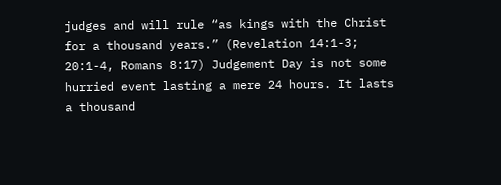judges and will rule “as kings with the Christ for a thousand years.” (Revelation 14:1-3; 20:1-4, Romans 8:17) Judgement Day is not some hurried event lasting a mere 24 hours. It lasts a thousand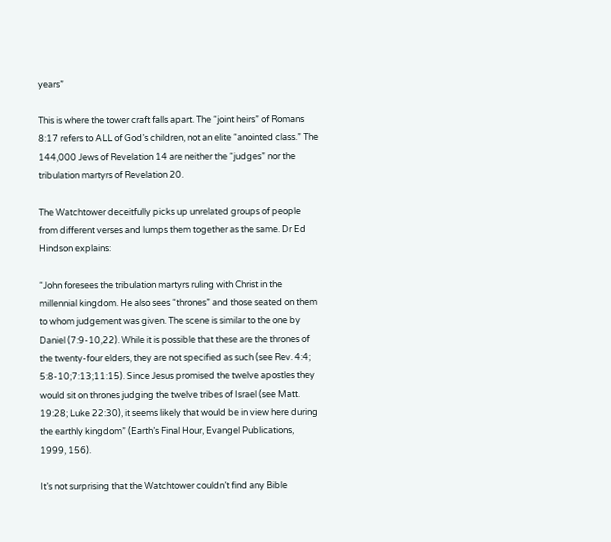years”

This is where the tower craft falls apart. The “joint heirs” of Romans 8:17 refers to ALL of God’s children, not an elite “anointed class.” The 144,000 Jews of Revelation 14 are neither the “judges” nor the tribulation martyrs of Revelation 20.

The Watchtower deceitfully picks up unrelated groups of people from different verses and lumps them together as the same. Dr Ed Hindson explains:

“John foresees the tribulation martyrs ruling with Christ in the millennial kingdom. He also sees “thrones” and those seated on them to whom judgement was given. The scene is similar to the one by Daniel (7:9-10,22). While it is possible that these are the thrones of the twenty-four elders, they are not specified as such (see Rev. 4:4; 5:8-10;7:13;11:15). Since Jesus promised the twelve apostles they would sit on thrones judging the twelve tribes of Israel (see Matt. 19:28; Luke 22:30), it seems likely that would be in view here during the earthly kingdom” (Earth’s Final Hour, Evangel Publications, 1999, 156).

It’s not surprising that the Watchtower couldn’t find any Bible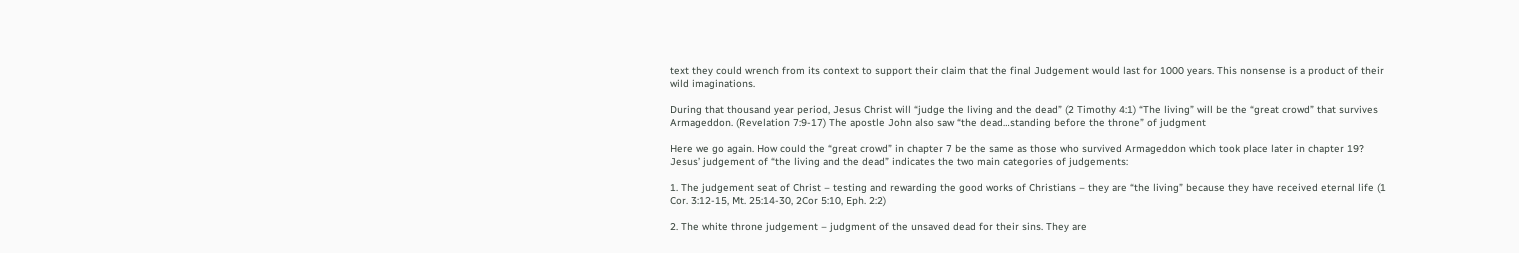text they could wrench from its context to support their claim that the final Judgement would last for 1000 years. This nonsense is a product of their wild imaginations.

During that thousand year period, Jesus Christ will “judge the living and the dead” (2 Timothy 4:1) “The living” will be the “great crowd” that survives Armageddon. (Revelation 7:9-17) The apostle John also saw “the dead…standing before the throne” of judgment

Here we go again. How could the “great crowd” in chapter 7 be the same as those who survived Armageddon which took place later in chapter 19? Jesus’ judgement of “the living and the dead” indicates the two main categories of judgements:

1. The judgement seat of Christ – testing and rewarding the good works of Christians – they are “the living” because they have received eternal life (1 Cor. 3:12-15, Mt. 25:14-30, 2Cor 5:10, Eph. 2:2)

2. The white throne judgement – judgment of the unsaved dead for their sins. They are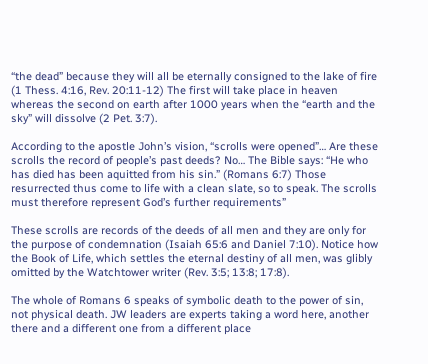“the dead” because they will all be eternally consigned to the lake of fire (1 Thess. 4:16, Rev. 20:11-12) The first will take place in heaven whereas the second on earth after 1000 years when the “earth and the sky” will dissolve (2 Pet. 3:7).

According to the apostle John’s vision, “scrolls were opened”… Are these scrolls the record of people’s past deeds? No… The Bible says: “He who has died has been aquitted from his sin.” (Romans 6:7) Those resurrected thus come to life with a clean slate, so to speak. The scrolls must therefore represent God’s further requirements”

These scrolls are records of the deeds of all men and they are only for the purpose of condemnation (Isaiah 65:6 and Daniel 7:10). Notice how the Book of Life, which settles the eternal destiny of all men, was glibly omitted by the Watchtower writer (Rev. 3:5; 13:8; 17:8).

The whole of Romans 6 speaks of symbolic death to the power of sin, not physical death. JW leaders are experts taking a word here, another there and a different one from a different place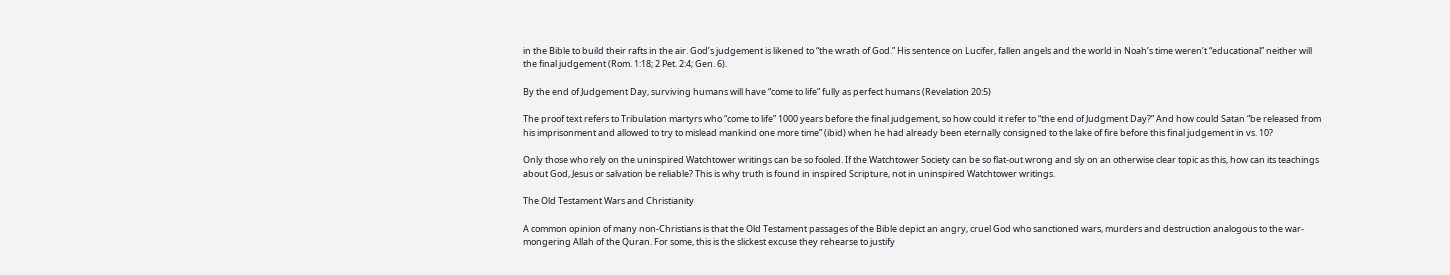in the Bible to build their rafts in the air. God’s judgement is likened to “the wrath of God.” His sentence on Lucifer, fallen angels and the world in Noah’s time weren’t “educational” neither will the final judgement (Rom. 1:18; 2 Pet. 2:4; Gen. 6).

By the end of Judgement Day, surviving humans will have “come to life” fully as perfect humans (Revelation 20:5)

The proof text refers to Tribulation martyrs who “come to life” 1000 years before the final judgement, so how could it refer to “the end of Judgment Day?” And how could Satan “be released from his imprisonment and allowed to try to mislead mankind one more time” (ibid) when he had already been eternally consigned to the lake of fire before this final judgement in vs. 10?

Only those who rely on the uninspired Watchtower writings can be so fooled. If the Watchtower Society can be so flat-out wrong and sly on an otherwise clear topic as this, how can its teachings about God, Jesus or salvation be reliable? This is why truth is found in inspired Scripture, not in uninspired Watchtower writings.

The Old Testament Wars and Christianity

A common opinion of many non-Christians is that the Old Testament passages of the Bible depict an angry, cruel God who sanctioned wars, murders and destruction analogous to the war-mongering Allah of the Quran. For some, this is the slickest excuse they rehearse to justify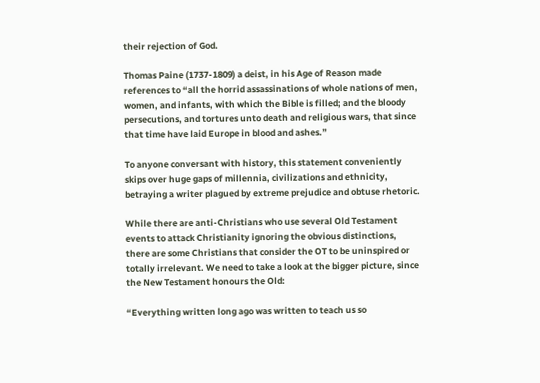their rejection of God.

Thomas Paine (1737-1809) a deist, in his Age of Reason made references to “all the horrid assassinations of whole nations of men, women, and infants, with which the Bible is filled; and the bloody persecutions, and tortures unto death and religious wars, that since that time have laid Europe in blood and ashes.”

To anyone conversant with history, this statement conveniently skips over huge gaps of millennia, civilizations and ethnicity, betraying a writer plagued by extreme prejudice and obtuse rhetoric.

While there are anti-Christians who use several Old Testament events to attack Christianity ignoring the obvious distinctions, there are some Christians that consider the OT to be uninspired or totally irrelevant. We need to take a look at the bigger picture, since the New Testament honours the Old:

“Everything written long ago was written to teach us so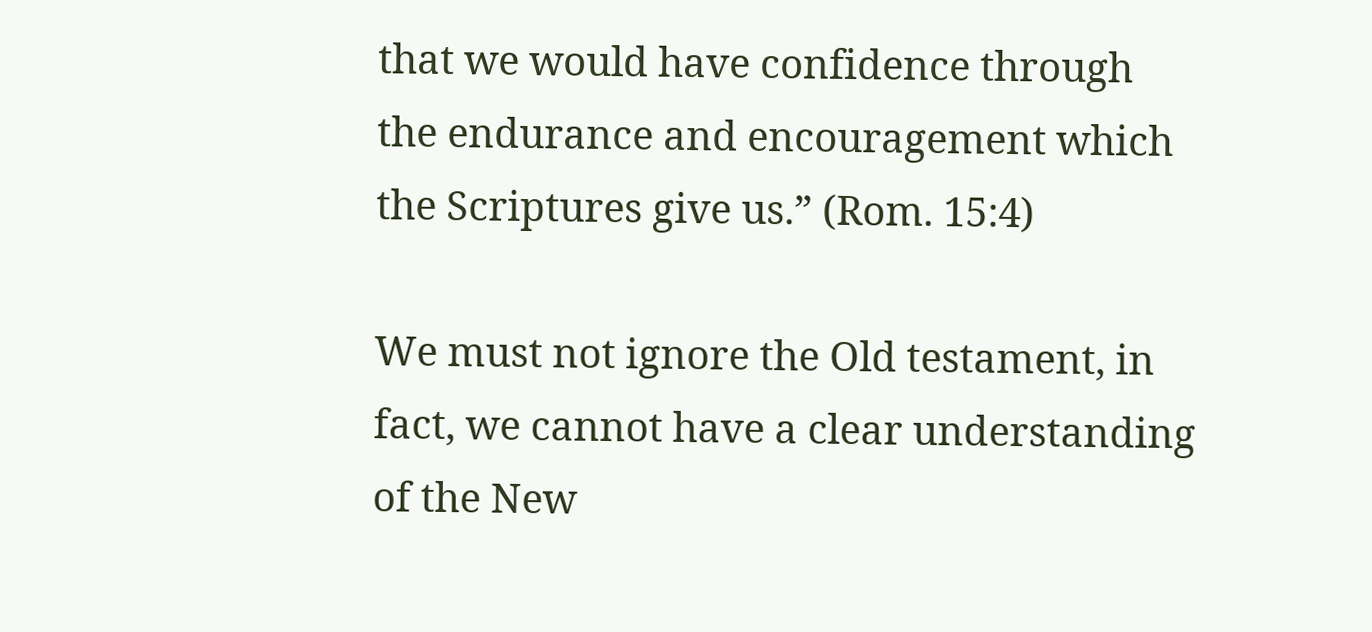that we would have confidence through the endurance and encouragement which the Scriptures give us.” (Rom. 15:4)

We must not ignore the Old testament, in fact, we cannot have a clear understanding of the New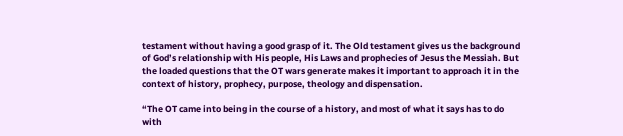testament without having a good grasp of it. The Old testament gives us the background of God’s relationship with His people, His Laws and prophecies of Jesus the Messiah. But the loaded questions that the OT wars generate makes it important to approach it in the context of history, prophecy, purpose, theology and dispensation.

“The OT came into being in the course of a history, and most of what it says has to do with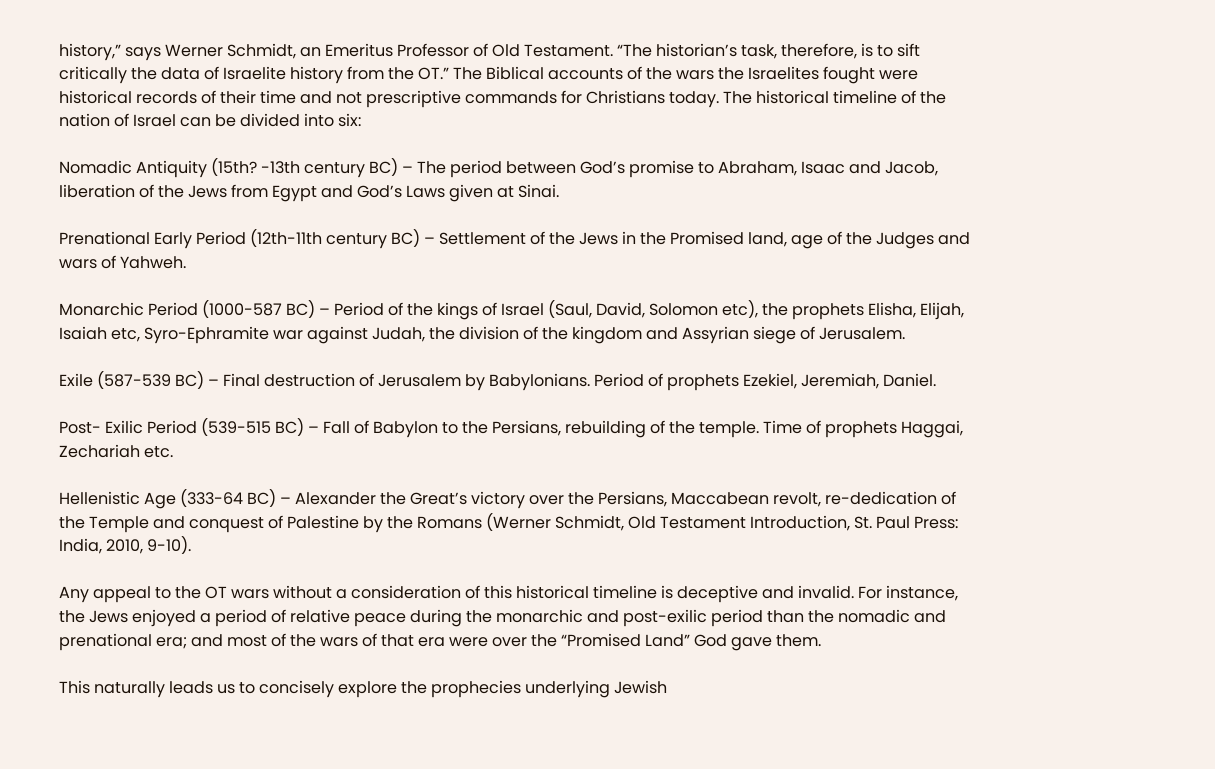history,” says Werner Schmidt, an Emeritus Professor of Old Testament. “The historian’s task, therefore, is to sift critically the data of Israelite history from the OT.” The Biblical accounts of the wars the Israelites fought were historical records of their time and not prescriptive commands for Christians today. The historical timeline of the nation of Israel can be divided into six:

Nomadic Antiquity (15th? -13th century BC) – The period between God’s promise to Abraham, Isaac and Jacob, liberation of the Jews from Egypt and God’s Laws given at Sinai.

Prenational Early Period (12th-11th century BC) – Settlement of the Jews in the Promised land, age of the Judges and wars of Yahweh.

Monarchic Period (1000-587 BC) – Period of the kings of Israel (Saul, David, Solomon etc), the prophets Elisha, Elijah, Isaiah etc, Syro-Ephramite war against Judah, the division of the kingdom and Assyrian siege of Jerusalem.

Exile (587-539 BC) – Final destruction of Jerusalem by Babylonians. Period of prophets Ezekiel, Jeremiah, Daniel.

Post- Exilic Period (539-515 BC) – Fall of Babylon to the Persians, rebuilding of the temple. Time of prophets Haggai, Zechariah etc.

Hellenistic Age (333-64 BC) – Alexander the Great’s victory over the Persians, Maccabean revolt, re-dedication of the Temple and conquest of Palestine by the Romans (Werner Schmidt, Old Testament Introduction, St. Paul Press: India, 2010, 9-10).

Any appeal to the OT wars without a consideration of this historical timeline is deceptive and invalid. For instance, the Jews enjoyed a period of relative peace during the monarchic and post-exilic period than the nomadic and prenational era; and most of the wars of that era were over the “Promised Land” God gave them.

This naturally leads us to concisely explore the prophecies underlying Jewish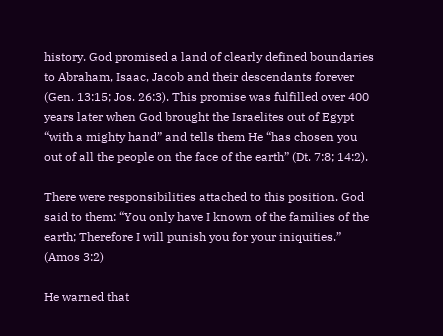history. God promised a land of clearly defined boundaries to Abraham, Isaac, Jacob and their descendants forever (Gen. 13:15; Jos. 26:3). This promise was fulfilled over 400 years later when God brought the Israelites out of Egypt “with a mighty hand” and tells them He “has chosen you out of all the people on the face of the earth” (Dt. 7:8; 14:2).

There were responsibilities attached to this position. God said to them: “You only have I known of the families of the earth; Therefore I will punish you for your iniquities.” (Amos 3:2)

He warned that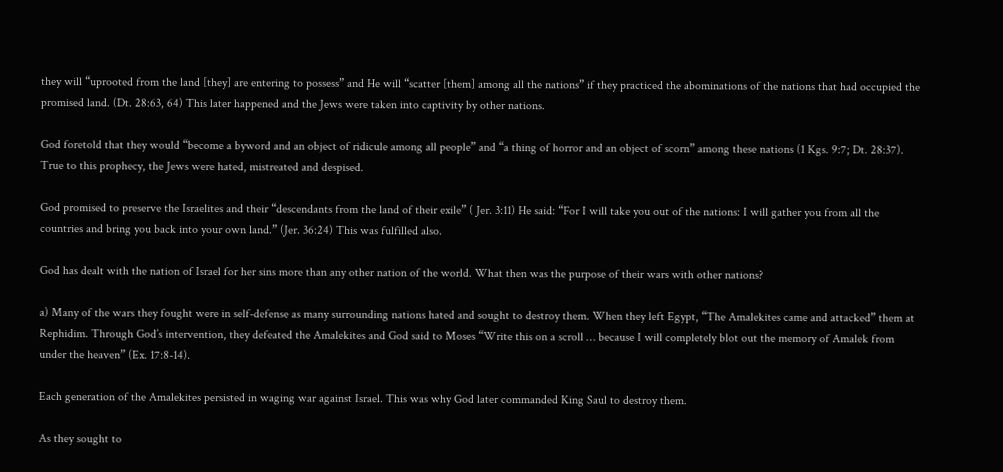they will “uprooted from the land [they] are entering to possess” and He will “scatter [them] among all the nations” if they practiced the abominations of the nations that had occupied the promised land. (Dt. 28:63, 64) This later happened and the Jews were taken into captivity by other nations.

God foretold that they would “become a byword and an object of ridicule among all people” and “a thing of horror and an object of scorn” among these nations (1 Kgs. 9:7; Dt. 28:37). True to this prophecy, the Jews were hated, mistreated and despised.

God promised to preserve the Israelites and their “descendants from the land of their exile” ( Jer. 3:11) He said: “For I will take you out of the nations: I will gather you from all the countries and bring you back into your own land.” (Jer. 36:24) This was fulfilled also.

God has dealt with the nation of Israel for her sins more than any other nation of the world. What then was the purpose of their wars with other nations?

a) Many of the wars they fought were in self-defense as many surrounding nations hated and sought to destroy them. When they left Egypt, “The Amalekites came and attacked” them at Rephidim. Through God’s intervention, they defeated the Amalekites and God said to Moses “Write this on a scroll … because I will completely blot out the memory of Amalek from under the heaven” (Ex. 17:8-14).

Each generation of the Amalekites persisted in waging war against Israel. This was why God later commanded King Saul to destroy them.

As they sought to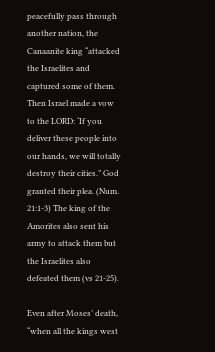peacefully pass through another nation, the Canaanite king “attacked the Israelites and captured some of them. Then Israel made a vow to the LORD: ‘If you deliver these people into our hands, we will totally destroy their cities.” God granted their plea. (Num. 21:1-3) The king of the Amorites also sent his army to attack them but the Israelites also defeated them (vs 21-25).

Even after Moses’ death, “when all the kings west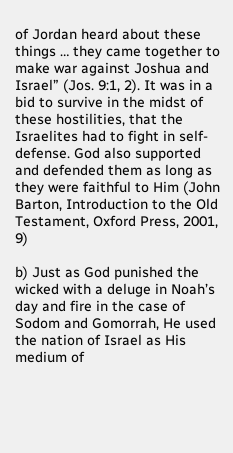of Jordan heard about these things … they came together to make war against Joshua and Israel” (Jos. 9:1, 2). It was in a bid to survive in the midst of these hostilities, that the Israelites had to fight in self-defense. God also supported and defended them as long as they were faithful to Him (John Barton, Introduction to the Old Testament, Oxford Press, 2001, 9)

b) Just as God punished the wicked with a deluge in Noah’s day and fire in the case of Sodom and Gomorrah, He used the nation of Israel as His medium of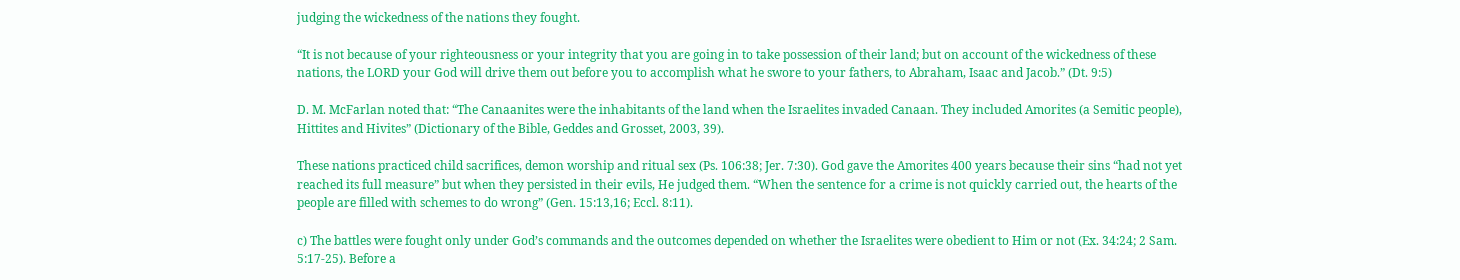judging the wickedness of the nations they fought.

“It is not because of your righteousness or your integrity that you are going in to take possession of their land; but on account of the wickedness of these nations, the LORD your God will drive them out before you to accomplish what he swore to your fathers, to Abraham, Isaac and Jacob.” (Dt. 9:5)

D. M. McFarlan noted that: “The Canaanites were the inhabitants of the land when the Israelites invaded Canaan. They included Amorites (a Semitic people), Hittites and Hivites” (Dictionary of the Bible, Geddes and Grosset, 2003, 39).

These nations practiced child sacrifices, demon worship and ritual sex (Ps. 106:38; Jer. 7:30). God gave the Amorites 400 years because their sins “had not yet reached its full measure” but when they persisted in their evils, He judged them. “When the sentence for a crime is not quickly carried out, the hearts of the people are filled with schemes to do wrong” (Gen. 15:13,16; Eccl. 8:11).

c) The battles were fought only under God’s commands and the outcomes depended on whether the Israelites were obedient to Him or not (Ex. 34:24; 2 Sam. 5:17-25). Before a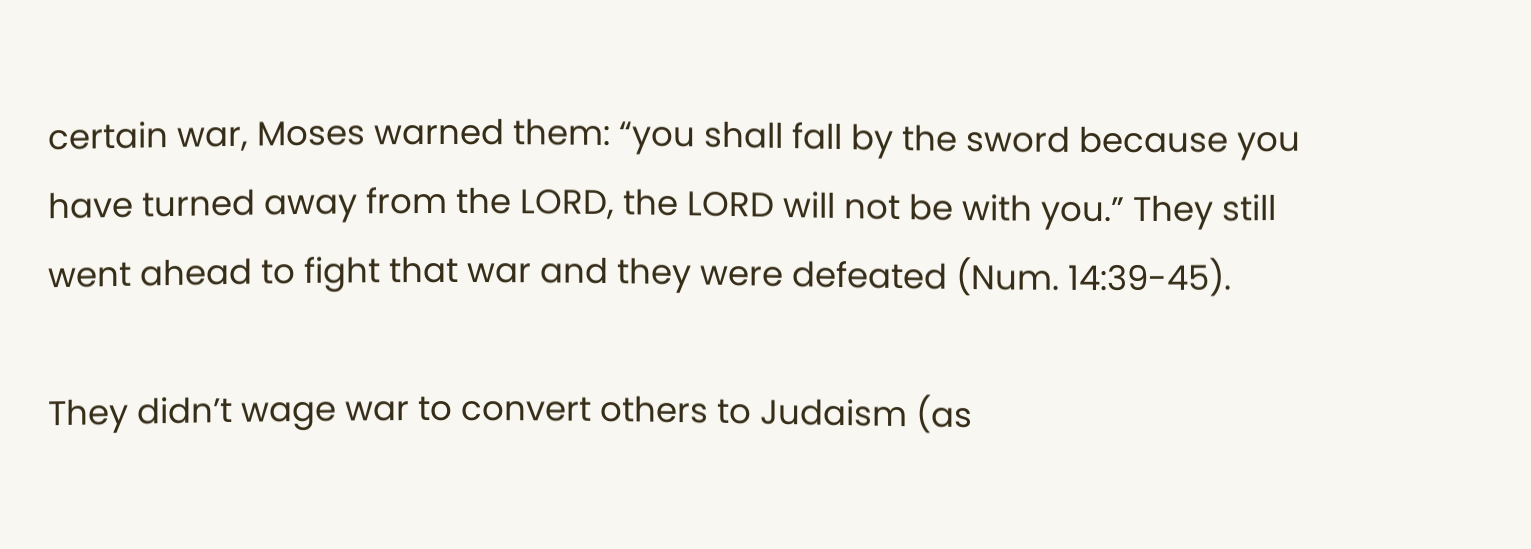certain war, Moses warned them: “you shall fall by the sword because you have turned away from the LORD, the LORD will not be with you.” They still went ahead to fight that war and they were defeated (Num. 14:39-45).

They didn’t wage war to convert others to Judaism (as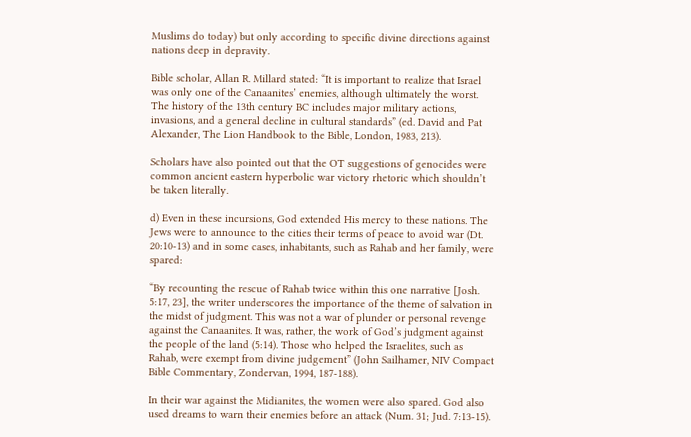Muslims do today) but only according to specific divine directions against nations deep in depravity.

Bible scholar, Allan R. Millard stated: “It is important to realize that Israel was only one of the Canaanites’ enemies, although ultimately the worst. The history of the 13th century BC includes major military actions, invasions, and a general decline in cultural standards” (ed. David and Pat Alexander, The Lion Handbook to the Bible, London, 1983, 213).

Scholars have also pointed out that the OT suggestions of genocides were common ancient eastern hyperbolic war victory rhetoric which shouldn’t be taken literally.

d) Even in these incursions, God extended His mercy to these nations. The Jews were to announce to the cities their terms of peace to avoid war (Dt. 20:10-13) and in some cases, inhabitants, such as Rahab and her family, were spared:

“By recounting the rescue of Rahab twice within this one narrative [Josh. 5:17, 23], the writer underscores the importance of the theme of salvation in the midst of judgment. This was not a war of plunder or personal revenge against the Canaanites. It was, rather, the work of God’s judgment against the people of the land (5:14). Those who helped the Israelites, such as Rahab, were exempt from divine judgement” (John Sailhamer, NIV Compact Bible Commentary, Zondervan, 1994, 187-188).

In their war against the Midianites, the women were also spared. God also used dreams to warn their enemies before an attack (Num. 31; Jud. 7:13-15).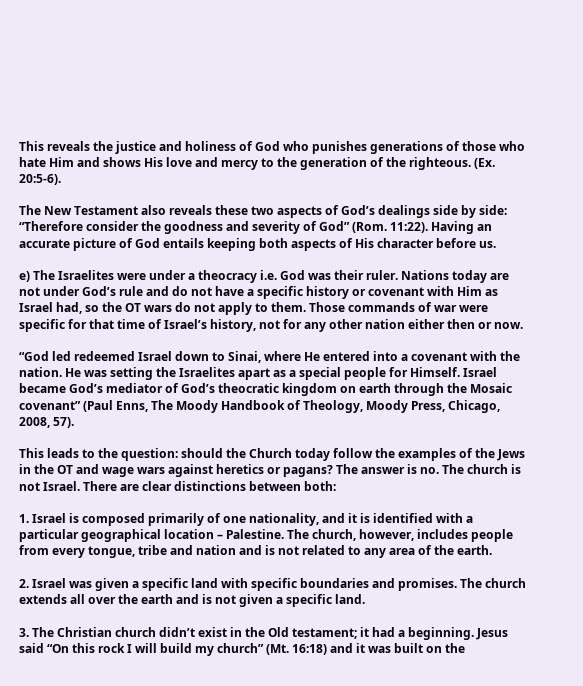This reveals the justice and holiness of God who punishes generations of those who hate Him and shows His love and mercy to the generation of the righteous. (Ex. 20:5-6).

The New Testament also reveals these two aspects of God’s dealings side by side: “Therefore consider the goodness and severity of God” (Rom. 11:22). Having an accurate picture of God entails keeping both aspects of His character before us.

e) The Israelites were under a theocracy i.e. God was their ruler. Nations today are not under God’s rule and do not have a specific history or covenant with Him as Israel had, so the OT wars do not apply to them. Those commands of war were specific for that time of Israel’s history, not for any other nation either then or now.

“God led redeemed Israel down to Sinai, where He entered into a covenant with the nation. He was setting the Israelites apart as a special people for Himself. Israel became God’s mediator of God’s theocratic kingdom on earth through the Mosaic covenant” (Paul Enns, The Moody Handbook of Theology, Moody Press, Chicago, 2008, 57).

This leads to the question: should the Church today follow the examples of the Jews in the OT and wage wars against heretics or pagans? The answer is no. The church is not Israel. There are clear distinctions between both:

1. Israel is composed primarily of one nationality, and it is identified with a particular geographical location – Palestine. The church, however, includes people from every tongue, tribe and nation and is not related to any area of the earth.

2. Israel was given a specific land with specific boundaries and promises. The church extends all over the earth and is not given a specific land.

3. The Christian church didn’t exist in the Old testament; it had a beginning. Jesus said “On this rock I will build my church” (Mt. 16:18) and it was built on the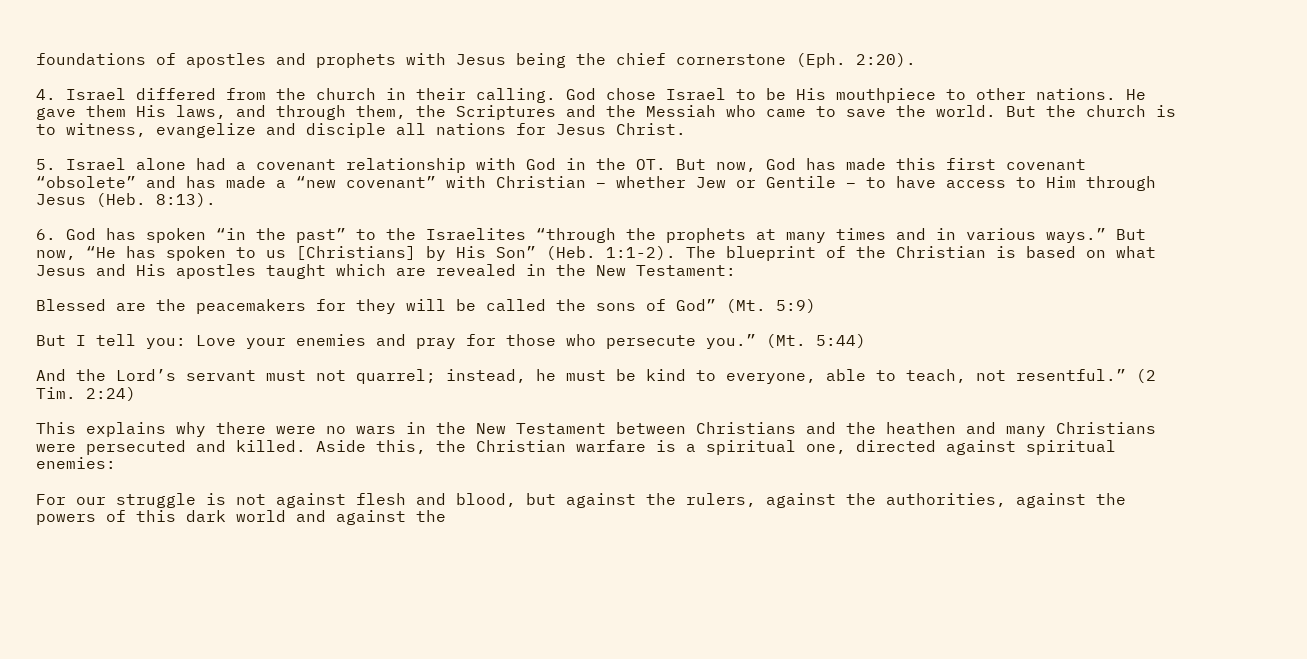foundations of apostles and prophets with Jesus being the chief cornerstone (Eph. 2:20).

4. Israel differed from the church in their calling. God chose Israel to be His mouthpiece to other nations. He gave them His laws, and through them, the Scriptures and the Messiah who came to save the world. But the church is to witness, evangelize and disciple all nations for Jesus Christ.

5. Israel alone had a covenant relationship with God in the OT. But now, God has made this first covenant “obsolete” and has made a “new covenant” with Christian – whether Jew or Gentile – to have access to Him through Jesus (Heb. 8:13).

6. God has spoken “in the past” to the Israelites “through the prophets at many times and in various ways.” But now, “He has spoken to us [Christians] by His Son” (Heb. 1:1-2). The blueprint of the Christian is based on what Jesus and His apostles taught which are revealed in the New Testament:

Blessed are the peacemakers for they will be called the sons of God” (Mt. 5:9)

But I tell you: Love your enemies and pray for those who persecute you.” (Mt. 5:44)

And the Lord’s servant must not quarrel; instead, he must be kind to everyone, able to teach, not resentful.” (2 Tim. 2:24)

This explains why there were no wars in the New Testament between Christians and the heathen and many Christians were persecuted and killed. Aside this, the Christian warfare is a spiritual one, directed against spiritual enemies:

For our struggle is not against flesh and blood, but against the rulers, against the authorities, against the powers of this dark world and against the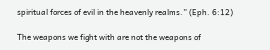spiritual forces of evil in the heavenly realms.” (Eph. 6:12)

The weapons we fight with are not the weapons of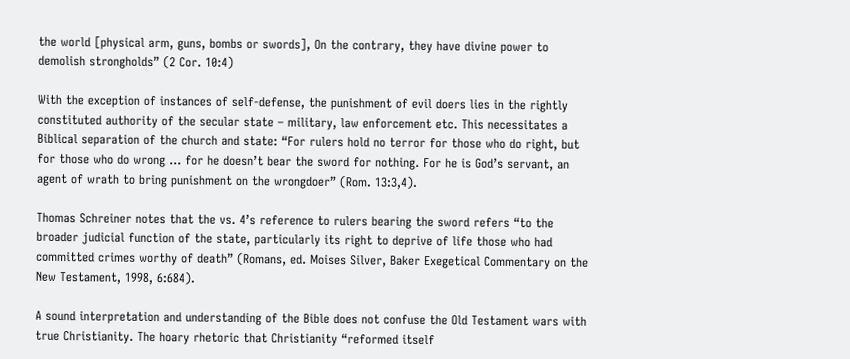the world [physical arm, guns, bombs or swords], On the contrary, they have divine power to demolish strongholds” (2 Cor. 10:4)

With the exception of instances of self-defense, the punishment of evil doers lies in the rightly constituted authority of the secular state – military, law enforcement etc. This necessitates a Biblical separation of the church and state: “For rulers hold no terror for those who do right, but for those who do wrong … for he doesn’t bear the sword for nothing. For he is God’s servant, an agent of wrath to bring punishment on the wrongdoer” (Rom. 13:3,4).

Thomas Schreiner notes that the vs. 4’s reference to rulers bearing the sword refers “to the broader judicial function of the state, particularly its right to deprive of life those who had committed crimes worthy of death” (Romans, ed. Moises Silver, Baker Exegetical Commentary on the New Testament, 1998, 6:684).

A sound interpretation and understanding of the Bible does not confuse the Old Testament wars with true Christianity. The hoary rhetoric that Christianity “reformed itself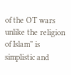of the OT wars unlike the religion of Islam” is simplistic and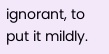ignorant, to put it mildly.